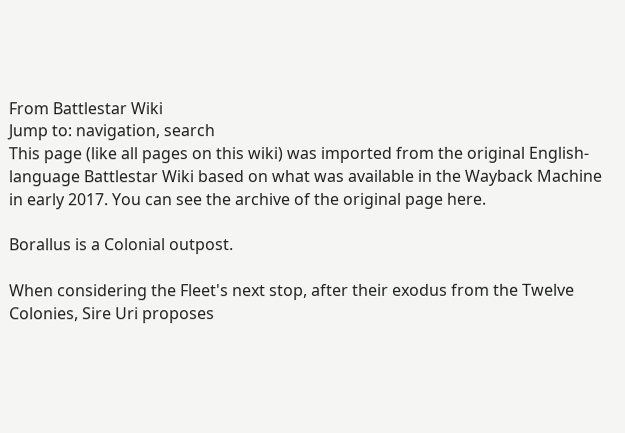From Battlestar Wiki
Jump to: navigation, search
This page (like all pages on this wiki) was imported from the original English-language Battlestar Wiki based on what was available in the Wayback Machine in early 2017. You can see the archive of the original page here.

Borallus is a Colonial outpost.

When considering the Fleet's next stop, after their exodus from the Twelve Colonies, Sire Uri proposes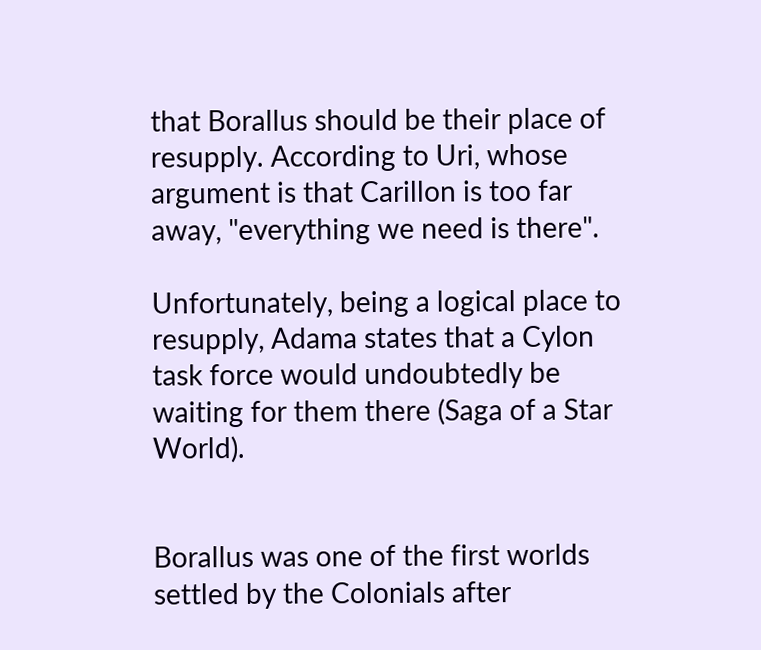that Borallus should be their place of resupply. According to Uri, whose argument is that Carillon is too far away, "everything we need is there".

Unfortunately, being a logical place to resupply, Adama states that a Cylon task force would undoubtedly be waiting for them there (Saga of a Star World).


Borallus was one of the first worlds settled by the Colonials after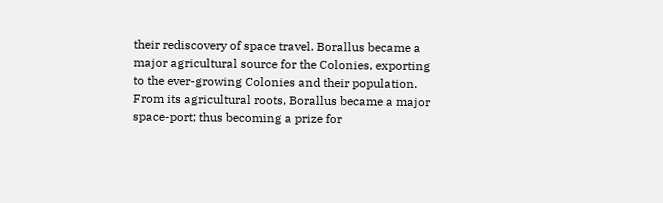their rediscovery of space travel. Borallus became a major agricultural source for the Colonies, exporting to the ever-growing Colonies and their population. From its agricultural roots, Borallus became a major space-port; thus becoming a prize for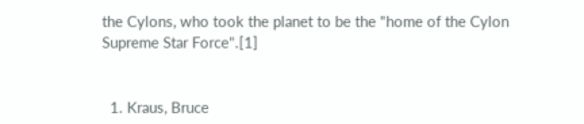the Cylons, who took the planet to be the "home of the Cylon Supreme Star Force".[1]


  1. Kraus, Bruce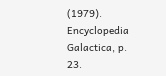(1979). Encyclopedia Galactica, p. 23.